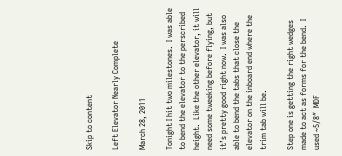Skip to content

Left Elevator Nearly Complete

March 28, 2011

Tonight I hit two milestones.  I was able to bend the elevator to the perscribed height.  Like the other elevator, it will need some tweeking before flying, but it’s pretty good right now.  I was also able to bend the tabs that close the elevator on the inboard end where the trim tab will be.

Step one is getting the right wedges made to act as forms for the bend.  I used ~5/8″  MDF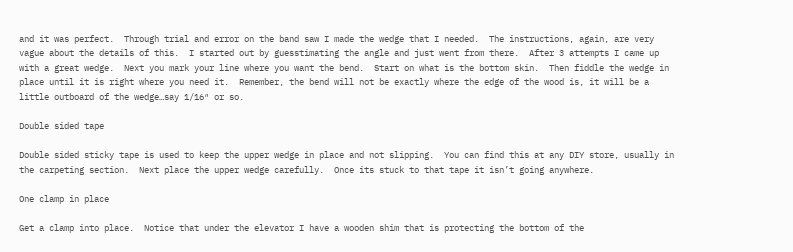and it was perfect.  Through trial and error on the band saw I made the wedge that I needed.  The instructions, again, are very vague about the details of this.  I started out by guesstimating the angle and just went from there.  After 3 attempts I came up with a great wedge.  Next you mark your line where you want the bend.  Start on what is the bottom skin.  Then fiddle the wedge in place until it is right where you need it.  Remember, the bend will not be exactly where the edge of the wood is, it will be a little outboard of the wedge…say 1/16″ or so.

Double sided tape

Double sided sticky tape is used to keep the upper wedge in place and not slipping.  You can find this at any DIY store, usually in the carpeting section.  Next place the upper wedge carefully.  Once its stuck to that tape it isn’t going anywhere.

One clamp in place

Get a clamp into place.  Notice that under the elevator I have a wooden shim that is protecting the bottom of the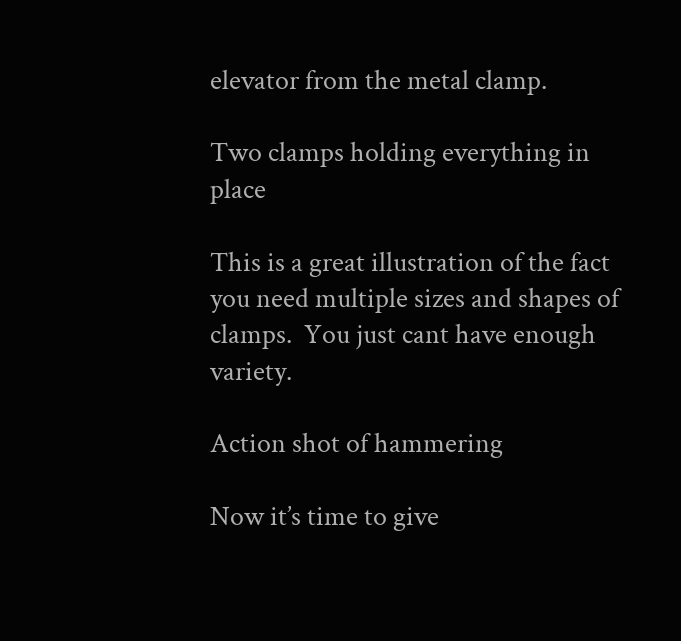elevator from the metal clamp.

Two clamps holding everything in place

This is a great illustration of the fact you need multiple sizes and shapes of clamps.  You just cant have enough variety.

Action shot of hammering

Now it’s time to give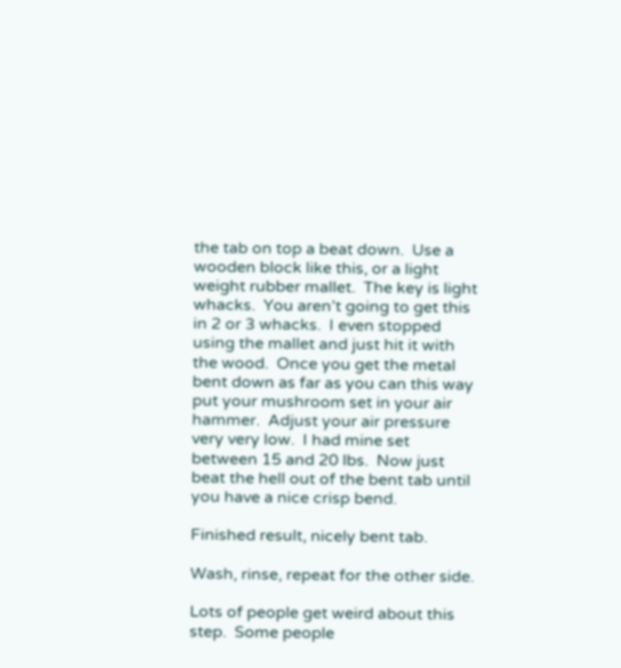the tab on top a beat down.  Use a wooden block like this, or a light weight rubber mallet.  The key is light whacks.  You aren’t going to get this in 2 or 3 whacks.  I even stopped using the mallet and just hit it with the wood.  Once you get the metal bent down as far as you can this way put your mushroom set in your air hammer.  Adjust your air pressure very very low.  I had mine set between 15 and 20 lbs.  Now just beat the hell out of the bent tab until you have a nice crisp bend.

Finished result, nicely bent tab.

Wash, rinse, repeat for the other side.

Lots of people get weird about this step.  Some people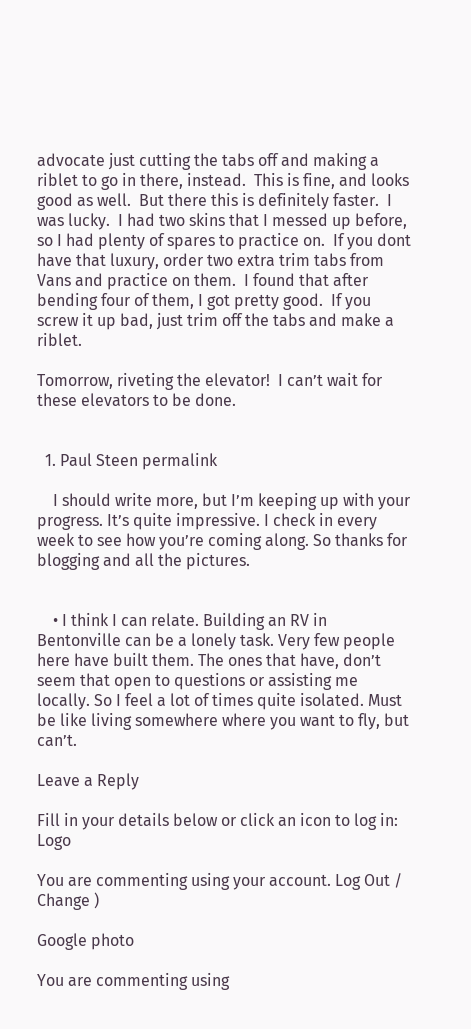advocate just cutting the tabs off and making a riblet to go in there, instead.  This is fine, and looks good as well.  But there this is definitely faster.  I was lucky.  I had two skins that I messed up before, so I had plenty of spares to practice on.  If you dont have that luxury, order two extra trim tabs from Vans and practice on them.  I found that after bending four of them, I got pretty good.  If you screw it up bad, just trim off the tabs and make a riblet.

Tomorrow, riveting the elevator!  I can’t wait for these elevators to be done.


  1. Paul Steen permalink

    I should write more, but I’m keeping up with your progress. It’s quite impressive. I check in every week to see how you’re coming along. So thanks for blogging and all the pictures.


    • I think I can relate. Building an RV in Bentonville can be a lonely task. Very few people here have built them. The ones that have, don’t seem that open to questions or assisting me locally. So I feel a lot of times quite isolated. Must be like living somewhere where you want to fly, but can’t.

Leave a Reply

Fill in your details below or click an icon to log in: Logo

You are commenting using your account. Log Out /  Change )

Google photo

You are commenting using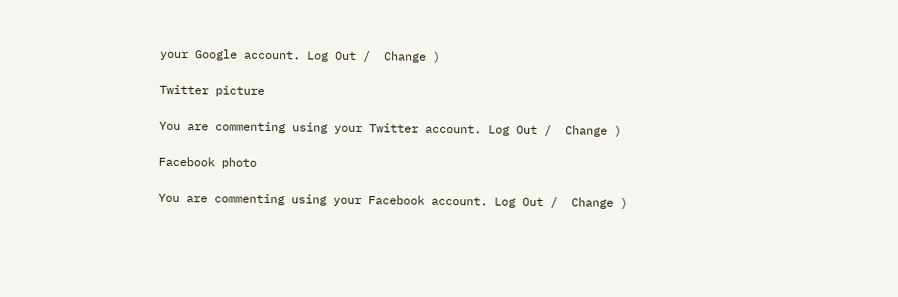your Google account. Log Out /  Change )

Twitter picture

You are commenting using your Twitter account. Log Out /  Change )

Facebook photo

You are commenting using your Facebook account. Log Out /  Change )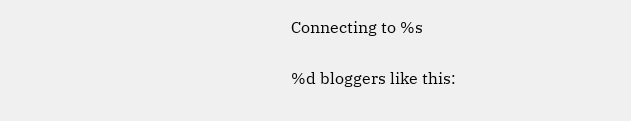Connecting to %s

%d bloggers like this: